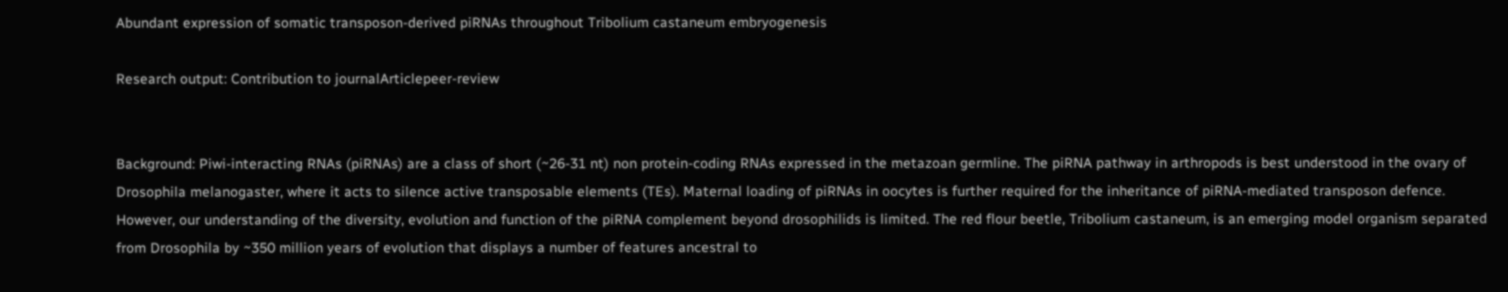Abundant expression of somatic transposon-derived piRNAs throughout Tribolium castaneum embryogenesis

Research output: Contribution to journalArticlepeer-review


Background: Piwi-interacting RNAs (piRNAs) are a class of short (~26-31 nt) non protein-coding RNAs expressed in the metazoan germline. The piRNA pathway in arthropods is best understood in the ovary of Drosophila melanogaster, where it acts to silence active transposable elements (TEs). Maternal loading of piRNAs in oocytes is further required for the inheritance of piRNA-mediated transposon defence. However, our understanding of the diversity, evolution and function of the piRNA complement beyond drosophilids is limited. The red flour beetle, Tribolium castaneum, is an emerging model organism separated from Drosophila by ~350 million years of evolution that displays a number of features ancestral to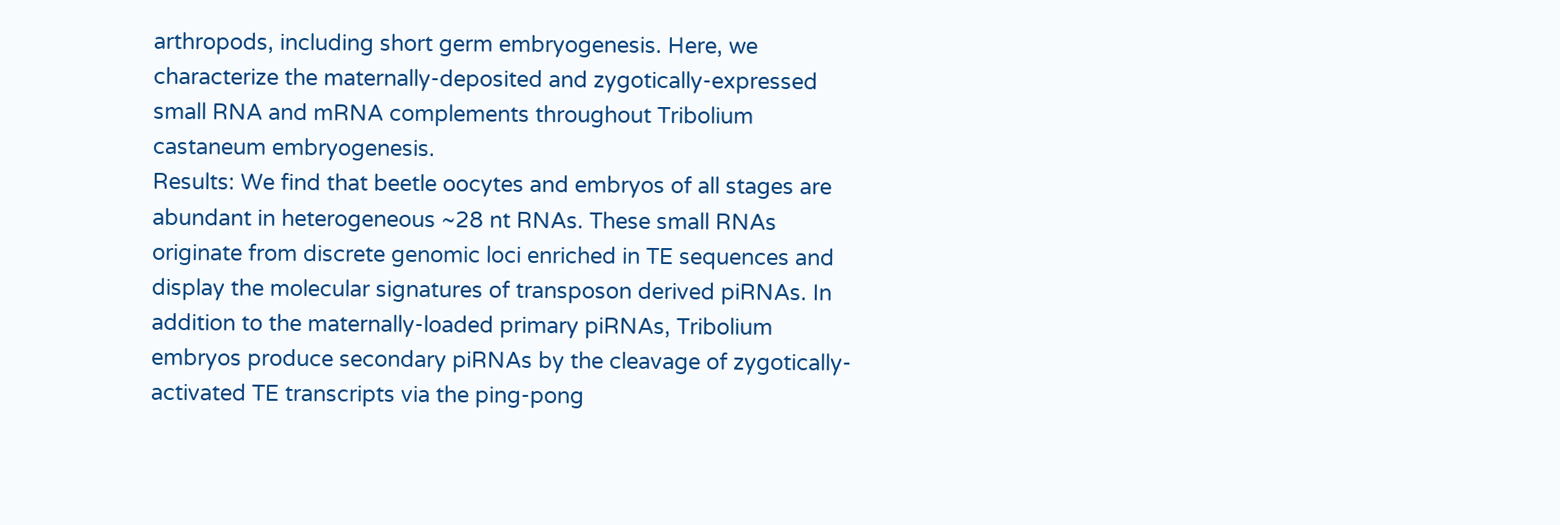arthropods, including short germ embryogenesis. Here, we characterize the maternally-deposited and zygotically-expressed small RNA and mRNA complements throughout Tribolium castaneum embryogenesis.
Results: We find that beetle oocytes and embryos of all stages are abundant in heterogeneous ~28 nt RNAs. These small RNAs originate from discrete genomic loci enriched in TE sequences and display the molecular signatures of transposon derived piRNAs. In addition to the maternally-loaded primary piRNAs, Tribolium embryos produce secondary piRNAs by the cleavage of zygotically-activated TE transcripts via the ping-pong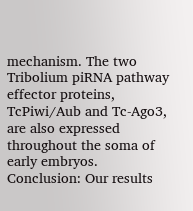mechanism. The two Tribolium piRNA pathway effector proteins, TcPiwi/Aub and Tc-Ago3, are also expressed throughout the soma of early embryos.
Conclusion: Our results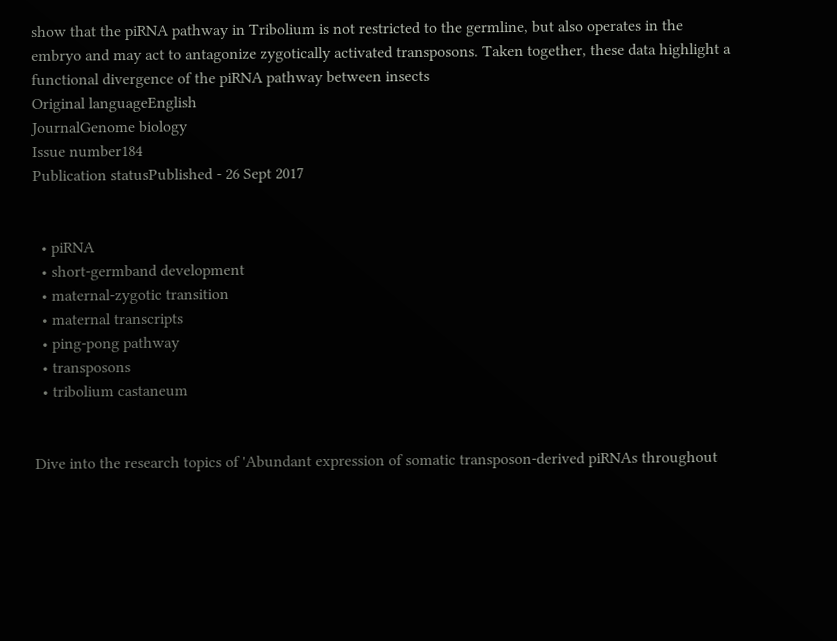show that the piRNA pathway in Tribolium is not restricted to the germline, but also operates in the embryo and may act to antagonize zygotically activated transposons. Taken together, these data highlight a functional divergence of the piRNA pathway between insects
Original languageEnglish
JournalGenome biology
Issue number184
Publication statusPublished - 26 Sept 2017


  • piRNA
  • short-germband development
  • maternal-zygotic transition
  • maternal transcripts
  • ping-pong pathway
  • transposons
  • tribolium castaneum


Dive into the research topics of 'Abundant expression of somatic transposon-derived piRNAs throughout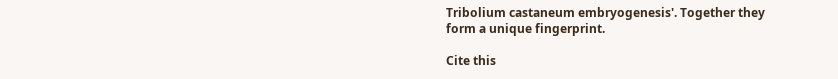Tribolium castaneum embryogenesis'. Together they form a unique fingerprint.

Cite this